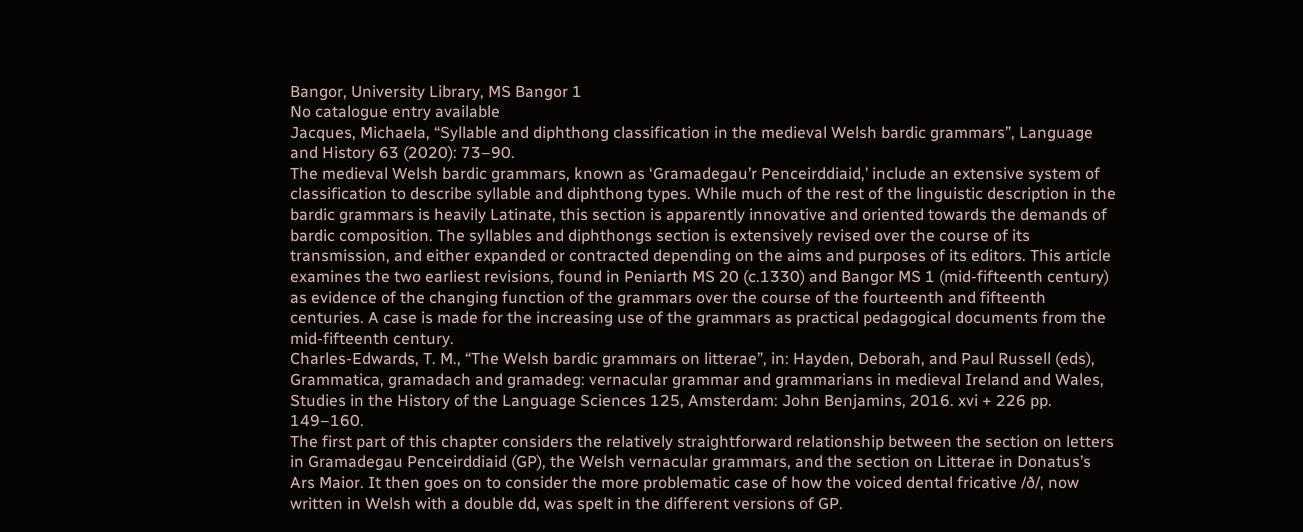Bangor, University Library, MS Bangor 1
No catalogue entry available
Jacques, Michaela, “Syllable and diphthong classification in the medieval Welsh bardic grammars”, Language and History 63 (2020): 73–90.
The medieval Welsh bardic grammars, known as ‘Gramadegau’r Penceirddiaid,’ include an extensive system of classification to describe syllable and diphthong types. While much of the rest of the linguistic description in the bardic grammars is heavily Latinate, this section is apparently innovative and oriented towards the demands of bardic composition. The syllables and diphthongs section is extensively revised over the course of its transmission, and either expanded or contracted depending on the aims and purposes of its editors. This article examines the two earliest revisions, found in Peniarth MS 20 (c.1330) and Bangor MS 1 (mid-fifteenth century) as evidence of the changing function of the grammars over the course of the fourteenth and fifteenth centuries. A case is made for the increasing use of the grammars as practical pedagogical documents from the mid-fifteenth century.
Charles-Edwards, T. M., “The Welsh bardic grammars on litterae”, in: Hayden, Deborah, and Paul Russell (eds), Grammatica, gramadach and gramadeg: vernacular grammar and grammarians in medieval Ireland and Wales, Studies in the History of the Language Sciences 125, Amsterdam: John Benjamins, 2016. xvi + 226 pp. 149–160.
The first part of this chapter considers the relatively straightforward relationship between the section on letters in Gramadegau Penceirddiaid (GP), the Welsh vernacular grammars, and the section on Litterae in Donatus’s Ars Maior. It then goes on to consider the more problematic case of how the voiced dental fricative /ð/, now written in Welsh with a double dd, was spelt in the different versions of GP.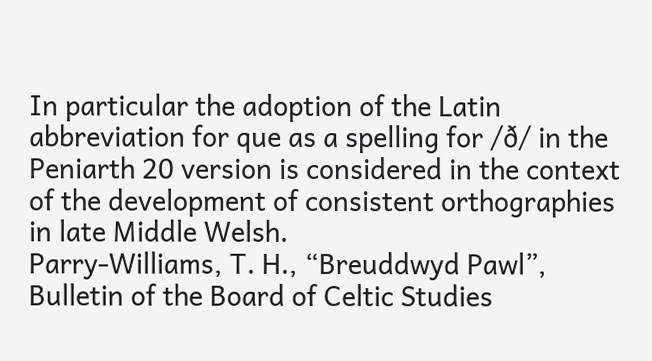In particular the adoption of the Latin abbreviation for que as a spelling for /ð/ in the Peniarth 20 version is considered in the context of the development of consistent orthographies in late Middle Welsh.
Parry-Williams, T. H., “Breuddwyd Pawl”, Bulletin of the Board of Celtic Studies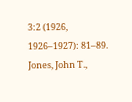3:2 (1926, 1926–1927): 81–89.
Jones, John T.,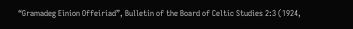“Gramadeg Einion Offeiriad”, Bulletin of the Board of Celtic Studies 2:3 (1924,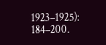1923–1925): 184–200.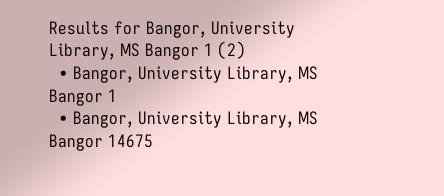Results for Bangor, University Library, MS Bangor 1 (2)
  • Bangor, University Library, MS Bangor 1
  • Bangor, University Library, MS Bangor 14675